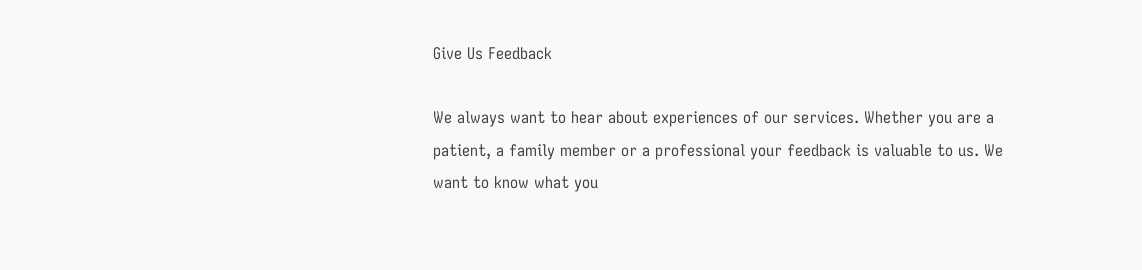Give Us Feedback

We always want to hear about experiences of our services. Whether you are a patient, a family member or a professional your feedback is valuable to us. We want to know what you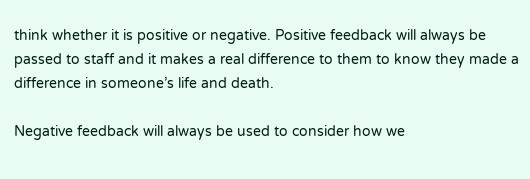think whether it is positive or negative. Positive feedback will always be passed to staff and it makes a real difference to them to know they made a difference in someone’s life and death.

Negative feedback will always be used to consider how we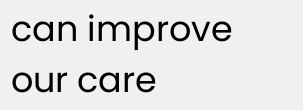can improve our care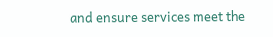and ensure services meet the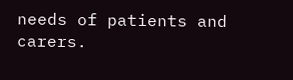needs of patients and carers.